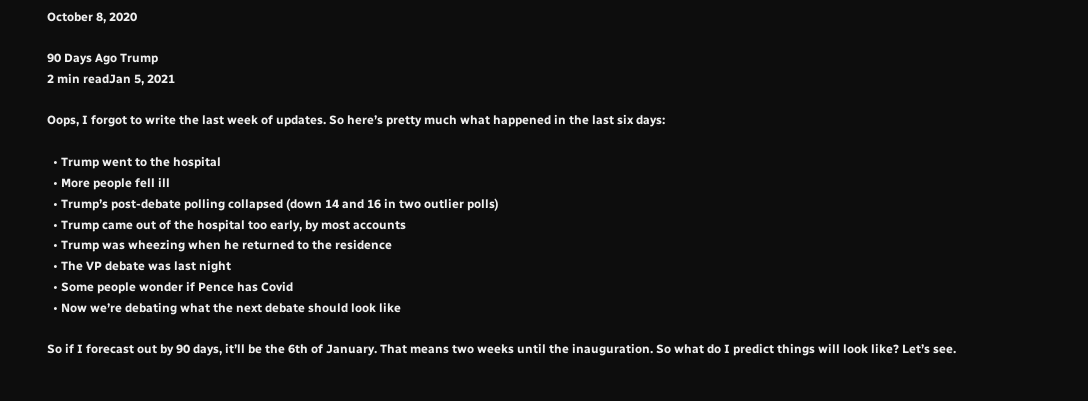October 8, 2020

90 Days Ago Trump
2 min readJan 5, 2021

Oops, I forgot to write the last week of updates. So here’s pretty much what happened in the last six days:

  • Trump went to the hospital
  • More people fell ill
  • Trump’s post-debate polling collapsed (down 14 and 16 in two outlier polls)
  • Trump came out of the hospital too early, by most accounts
  • Trump was wheezing when he returned to the residence
  • The VP debate was last night
  • Some people wonder if Pence has Covid
  • Now we’re debating what the next debate should look like

So if I forecast out by 90 days, it’ll be the 6th of January. That means two weeks until the inauguration. So what do I predict things will look like? Let’s see.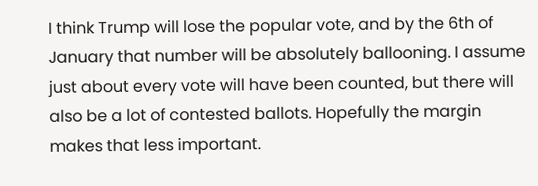I think Trump will lose the popular vote, and by the 6th of January that number will be absolutely ballooning. I assume just about every vote will have been counted, but there will also be a lot of contested ballots. Hopefully the margin makes that less important.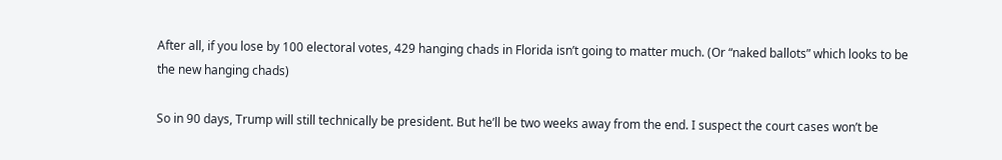After all, if you lose by 100 electoral votes, 429 hanging chads in Florida isn’t going to matter much. (Or “naked ballots” which looks to be the new hanging chads)

So in 90 days, Trump will still technically be president. But he’ll be two weeks away from the end. I suspect the court cases won’t be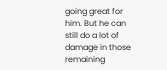going great for him. But he can still do a lot of damage in those remaining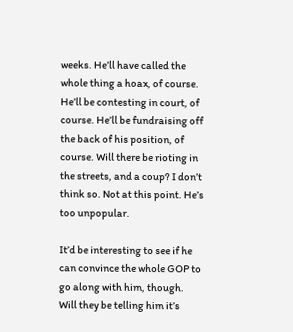weeks. He’ll have called the whole thing a hoax, of course. He’ll be contesting in court, of course. He’ll be fundraising off the back of his position, of course. Will there be rioting in the streets, and a coup? I don’t think so. Not at this point. He’s too unpopular.

It’d be interesting to see if he can convince the whole GOP to go along with him, though. Will they be telling him it’s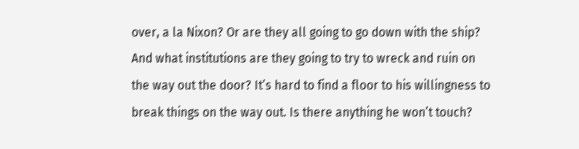over, a la Nixon? Or are they all going to go down with the ship? And what institutions are they going to try to wreck and ruin on the way out the door? It’s hard to find a floor to his willingness to break things on the way out. Is there anything he won’t touch?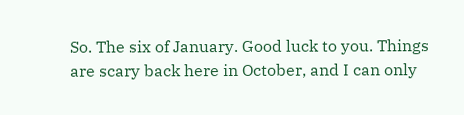So. The six of January. Good luck to you. Things are scary back here in October, and I can only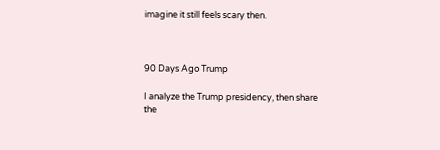imagine it still feels scary then.



90 Days Ago Trump

I analyze the Trump presidency, then share the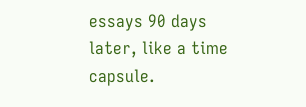essays 90 days later, like a time capsule.